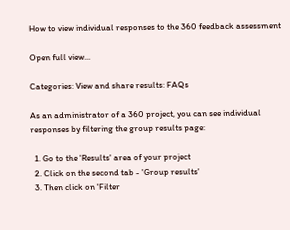How to view individual responses to the 360 feedback assessment

Open full view...

Categories: View and share results: FAQs

As an administrator of a 360 project, you can see individual responses by filtering the group results page:

  1. Go to the 'Results' area of your project
  2. Click on the second tab - 'Group results'
  3. Then click on 'Filter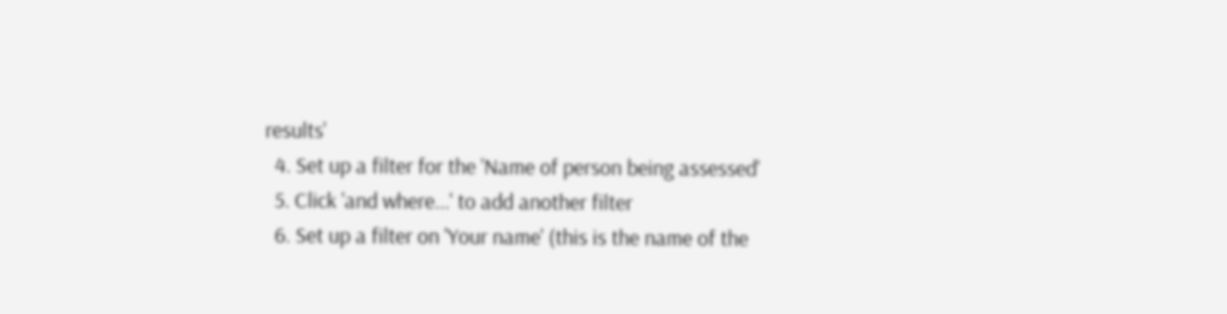results'
  4. Set up a filter for the 'Name of person being assessed'
  5. Click 'and where...' to add another filter
  6. Set up a filter on 'Your name' (this is the name of the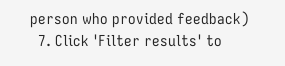person who provided feedback)
  7. Click 'Filter results' to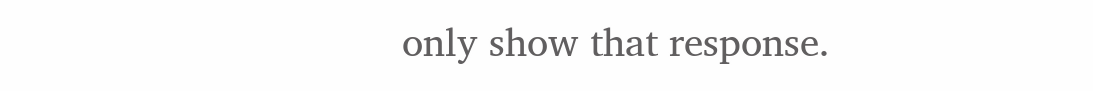only show that response.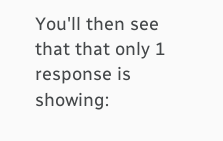You'll then see that that only 1 response is showing: